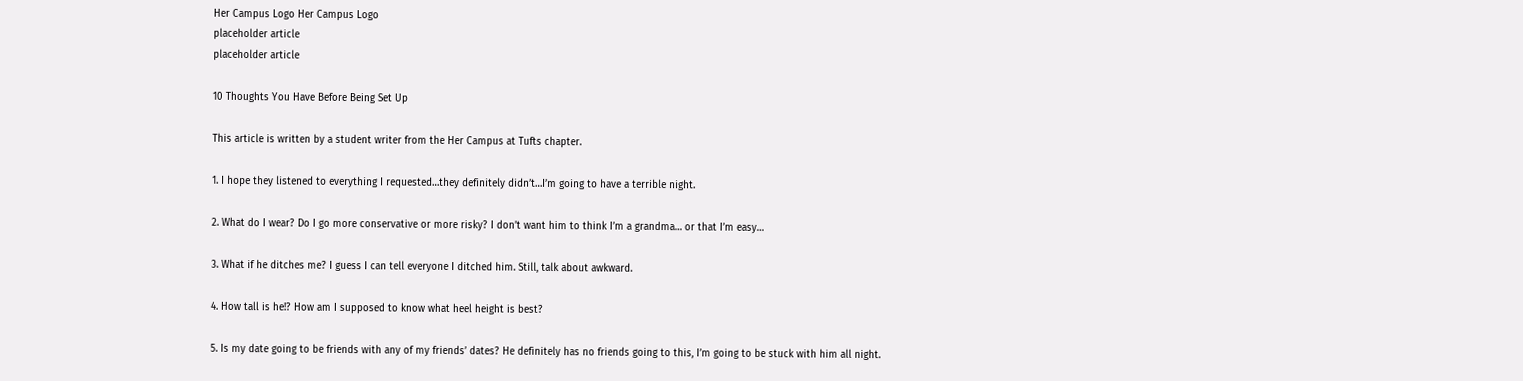Her Campus Logo Her Campus Logo
placeholder article
placeholder article

10 Thoughts You Have Before Being Set Up

This article is written by a student writer from the Her Campus at Tufts chapter.

1. I hope they listened to everything I requested…they definitely didn’t…I’m going to have a terrible night.

2. What do I wear? Do I go more conservative or more risky? I don’t want him to think I’m a grandma… or that I’m easy…

3. What if he ditches me? I guess I can tell everyone I ditched him. Still, talk about awkward.

4. How tall is he!? How am I supposed to know what heel height is best?

5. Is my date going to be friends with any of my friends’ dates? He definitely has no friends going to this, I’m going to be stuck with him all night.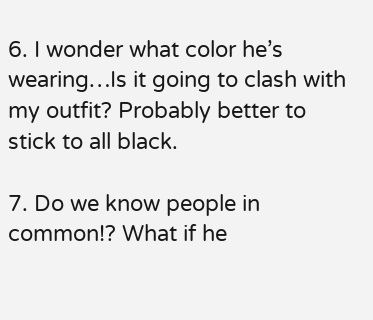6. I wonder what color he’s wearing…Is it going to clash with my outfit? Probably better to stick to all black.

7. Do we know people in common!? What if he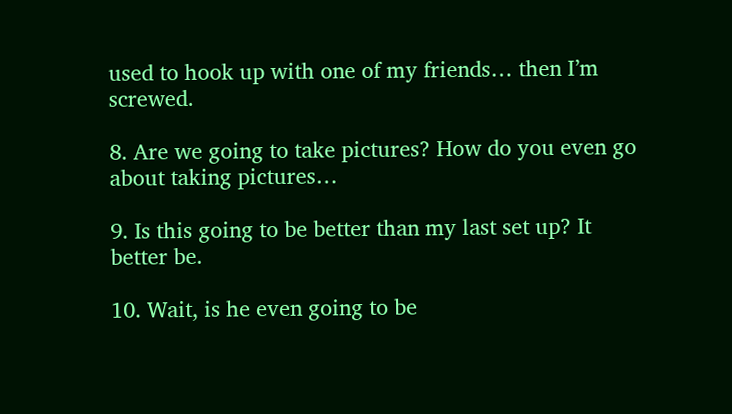used to hook up with one of my friends… then I’m screwed.

8. Are we going to take pictures? How do you even go about taking pictures…

9. Is this going to be better than my last set up? It better be.

10. Wait, is he even going to be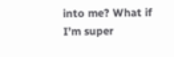into me? What if I’m super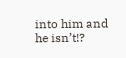into him and he isn’t!?